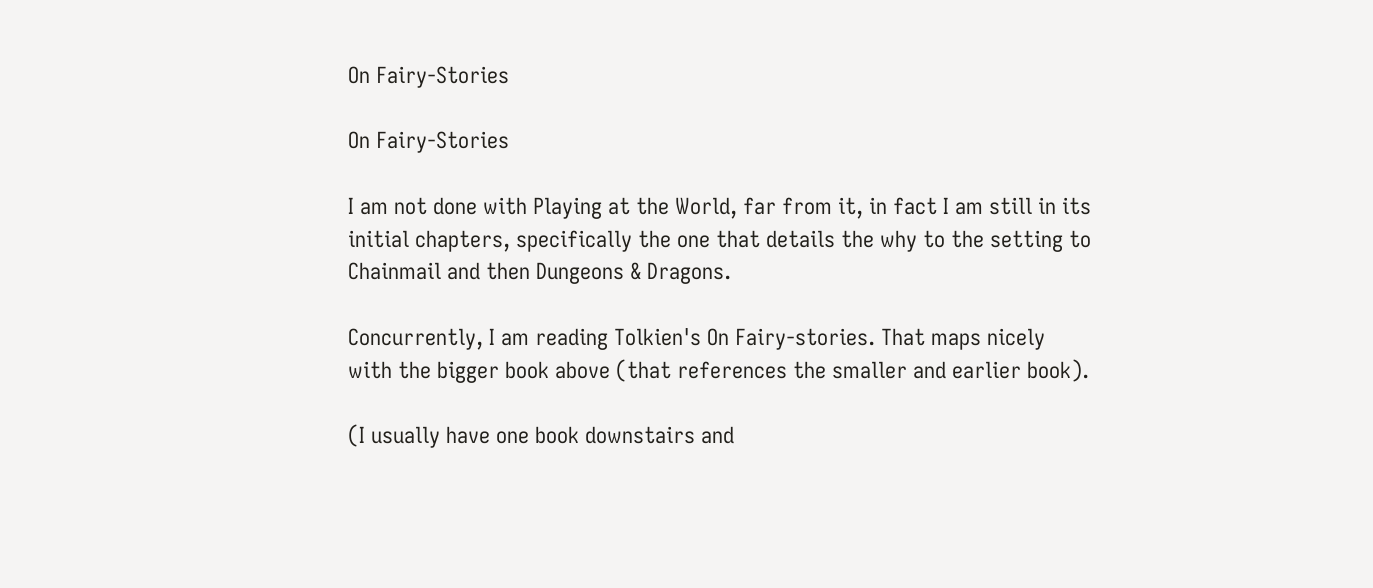On Fairy-Stories

On Fairy-Stories

I am not done with Playing at the World, far from it, in fact I am still in its initial chapters, specifically the one that details the why to the setting to Chainmail and then Dungeons & Dragons.

Concurrently, I am reading Tolkien's On Fairy-stories. That maps nicely with the bigger book above (that references the smaller and earlier book).

(I usually have one book downstairs and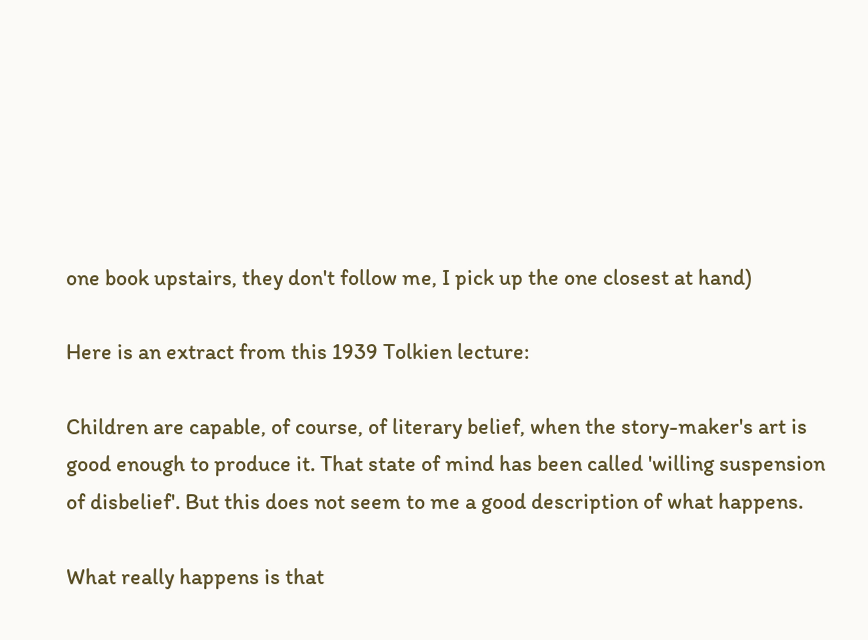one book upstairs, they don't follow me, I pick up the one closest at hand)

Here is an extract from this 1939 Tolkien lecture:

Children are capable, of course, of literary belief, when the story-maker's art is good enough to produce it. That state of mind has been called 'willing suspension of disbelief'. But this does not seem to me a good description of what happens.

What really happens is that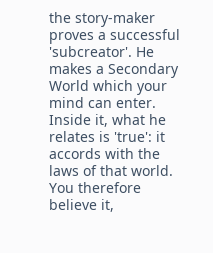the story-maker proves a successful 'subcreator'. He makes a Secondary World which your mind can enter. Inside it, what he relates is 'true': it accords with the laws of that world. You therefore believe it,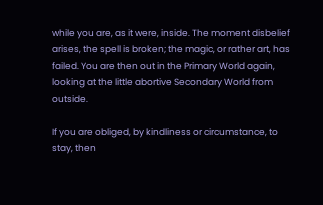while you are, as it were, inside. The moment disbelief arises, the spell is broken; the magic, or rather art, has failed. You are then out in the Primary World again, looking at the little abortive Secondary World from outside.

If you are obliged, by kindliness or circumstance, to stay, then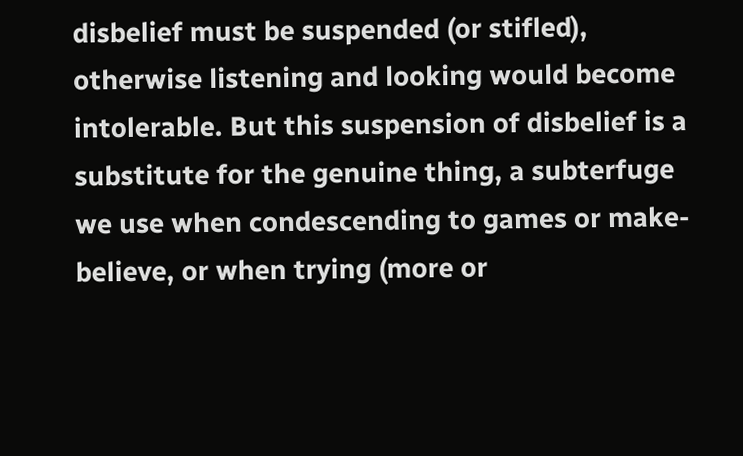disbelief must be suspended (or stifled), otherwise listening and looking would become intolerable. But this suspension of disbelief is a substitute for the genuine thing, a subterfuge we use when condescending to games or make-believe, or when trying (more or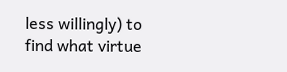less willingly) to find what virtue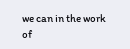we can in the work of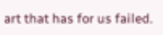art that has for us failed.